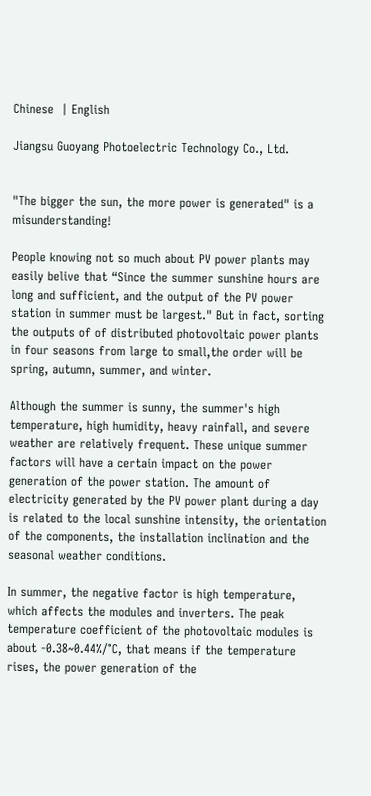Chinese  | English

Jiangsu Guoyang Photoelectric Technology Co., Ltd.


"The bigger the sun, the more power is generated" is a misunderstanding!

People knowing not so much about PV power plants may easily belive that “Since the summer sunshine hours are long and sufficient, and the output of the PV power station in summer must be largest." But in fact, sorting the outputs of of distributed photovoltaic power plants in four seasons from large to small,the order will be spring, autumn, summer, and winter.

Although the summer is sunny, the summer's high temperature, high humidity, heavy rainfall, and severe weather are relatively frequent. These unique summer factors will have a certain impact on the power generation of the power station. The amount of electricity generated by the PV power plant during a day is related to the local sunshine intensity, the orientation of the components, the installation inclination and the seasonal weather conditions.

In summer, the negative factor is high temperature, which affects the modules and inverters. The peak temperature coefficient of the photovoltaic modules is about -0.38~0.44%/°C, that means if the temperature rises, the power generation of the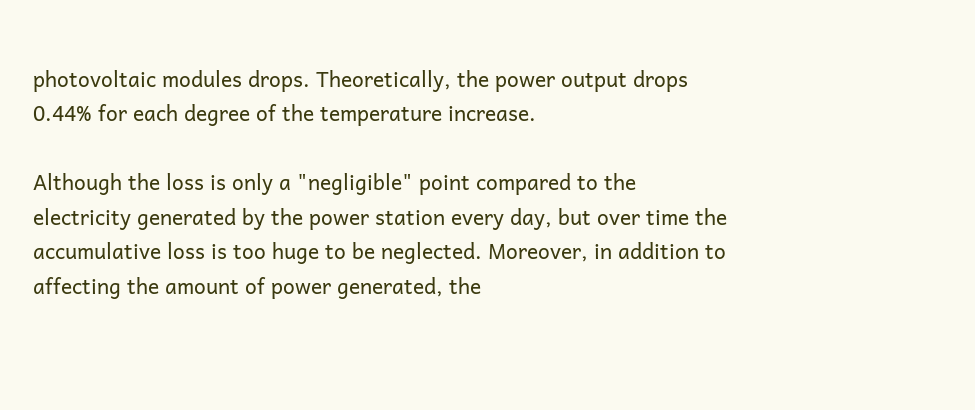photovoltaic modules drops. Theoretically, the power output drops 0.44% for each degree of the temperature increase.

Although the loss is only a "negligible" point compared to the electricity generated by the power station every day, but over time the accumulative loss is too huge to be neglected. Moreover, in addition to affecting the amount of power generated, the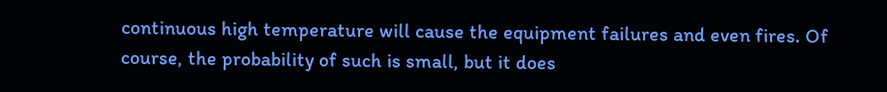continuous high temperature will cause the equipment failures and even fires. Of course, the probability of such is small, but it does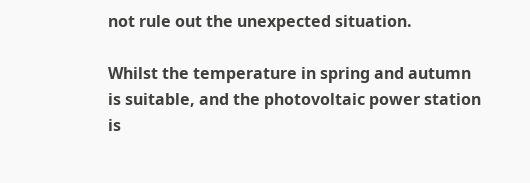not rule out the unexpected situation.

Whilst the temperature in spring and autumn is suitable, and the photovoltaic power station is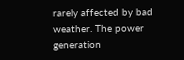rarely affected by bad weather. The power generation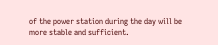of the power station during the day will be more stable and sufficient.